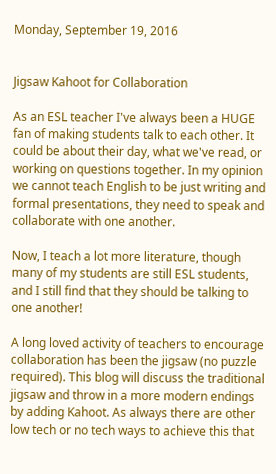Monday, September 19, 2016


Jigsaw Kahoot for Collaboration

As an ESL teacher I've always been a HUGE fan of making students talk to each other. It could be about their day, what we've read, or working on questions together. In my opinion we cannot teach English to be just writing and formal presentations, they need to speak and collaborate with one another.

Now, I teach a lot more literature, though many of my students are still ESL students, and I still find that they should be talking to one another!

A long loved activity of teachers to encourage collaboration has been the jigsaw (no puzzle required). This blog will discuss the traditional jigsaw and throw in a more modern endings by adding Kahoot. As always there are other low tech or no tech ways to achieve this that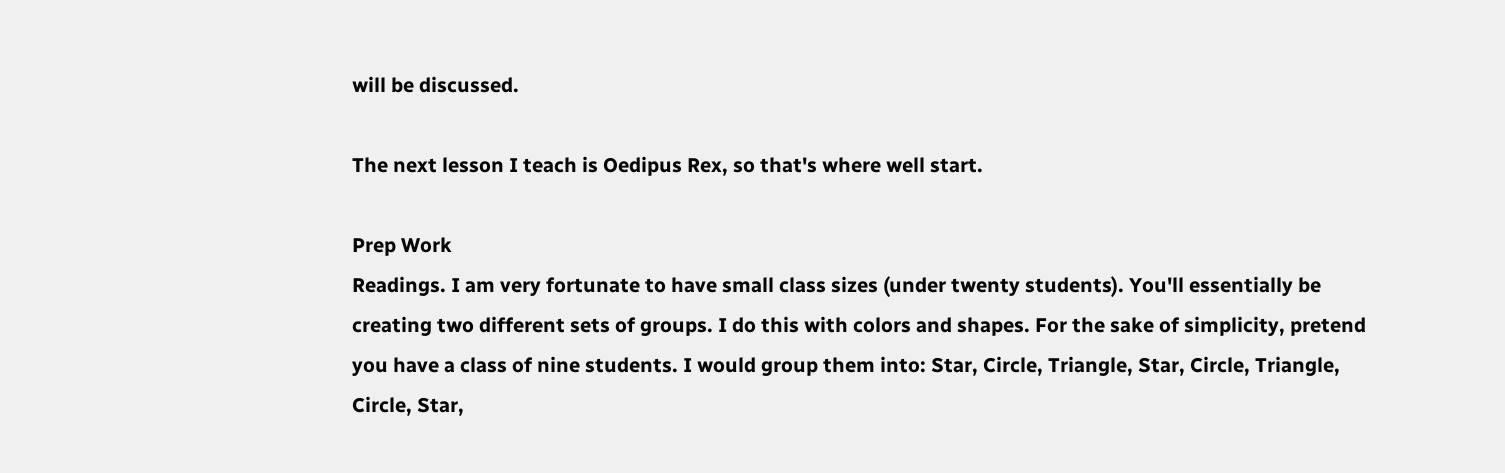will be discussed.

The next lesson I teach is Oedipus Rex, so that's where well start.

Prep Work
Readings. I am very fortunate to have small class sizes (under twenty students). You'll essentially be creating two different sets of groups. I do this with colors and shapes. For the sake of simplicity, pretend you have a class of nine students. I would group them into: Star, Circle, Triangle, Star, Circle, Triangle, Circle, Star,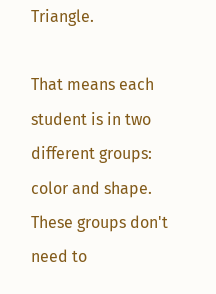Triangle.

That means each student is in two different groups: color and shape. These groups don't need to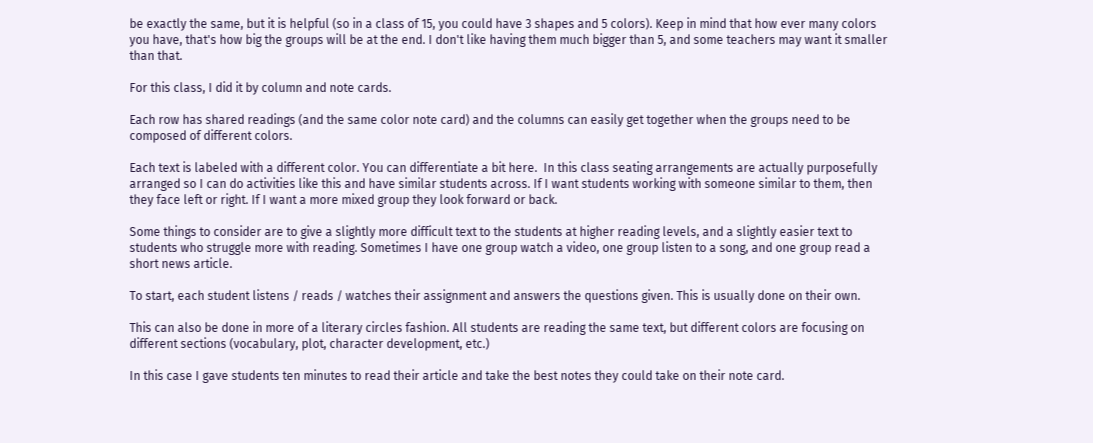be exactly the same, but it is helpful (so in a class of 15, you could have 3 shapes and 5 colors). Keep in mind that how ever many colors you have, that's how big the groups will be at the end. I don't like having them much bigger than 5, and some teachers may want it smaller than that.

For this class, I did it by column and note cards.

Each row has shared readings (and the same color note card) and the columns can easily get together when the groups need to be composed of different colors.

Each text is labeled with a different color. You can differentiate a bit here.  In this class seating arrangements are actually purposefully arranged so I can do activities like this and have similar students across. If I want students working with someone similar to them, then they face left or right. If I want a more mixed group they look forward or back.

Some things to consider are to give a slightly more difficult text to the students at higher reading levels, and a slightly easier text to students who struggle more with reading. Sometimes I have one group watch a video, one group listen to a song, and one group read a short news article.

To start, each student listens / reads / watches their assignment and answers the questions given. This is usually done on their own.

This can also be done in more of a literary circles fashion. All students are reading the same text, but different colors are focusing on different sections (vocabulary, plot, character development, etc.)

In this case I gave students ten minutes to read their article and take the best notes they could take on their note card.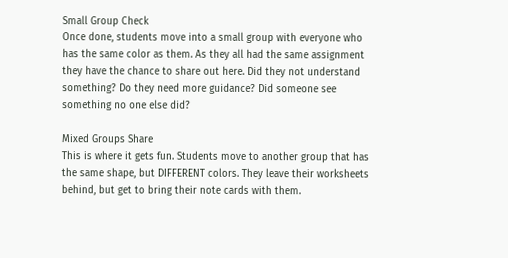Small Group Check
Once done, students move into a small group with everyone who has the same color as them. As they all had the same assignment they have the chance to share out here. Did they not understand something? Do they need more guidance? Did someone see something no one else did?

Mixed Groups Share
This is where it gets fun. Students move to another group that has the same shape, but DIFFERENT colors. They leave their worksheets behind, but get to bring their note cards with them.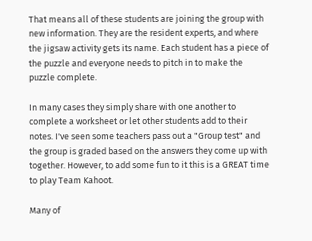That means all of these students are joining the group with new information. They are the resident experts, and where the jigsaw activity gets its name. Each student has a piece of the puzzle and everyone needs to pitch in to make the puzzle complete.

In many cases they simply share with one another to complete a worksheet or let other students add to their notes. I've seen some teachers pass out a "Group test" and the group is graded based on the answers they come up with together. However, to add some fun to it this is a GREAT time to play Team Kahoot.

Many of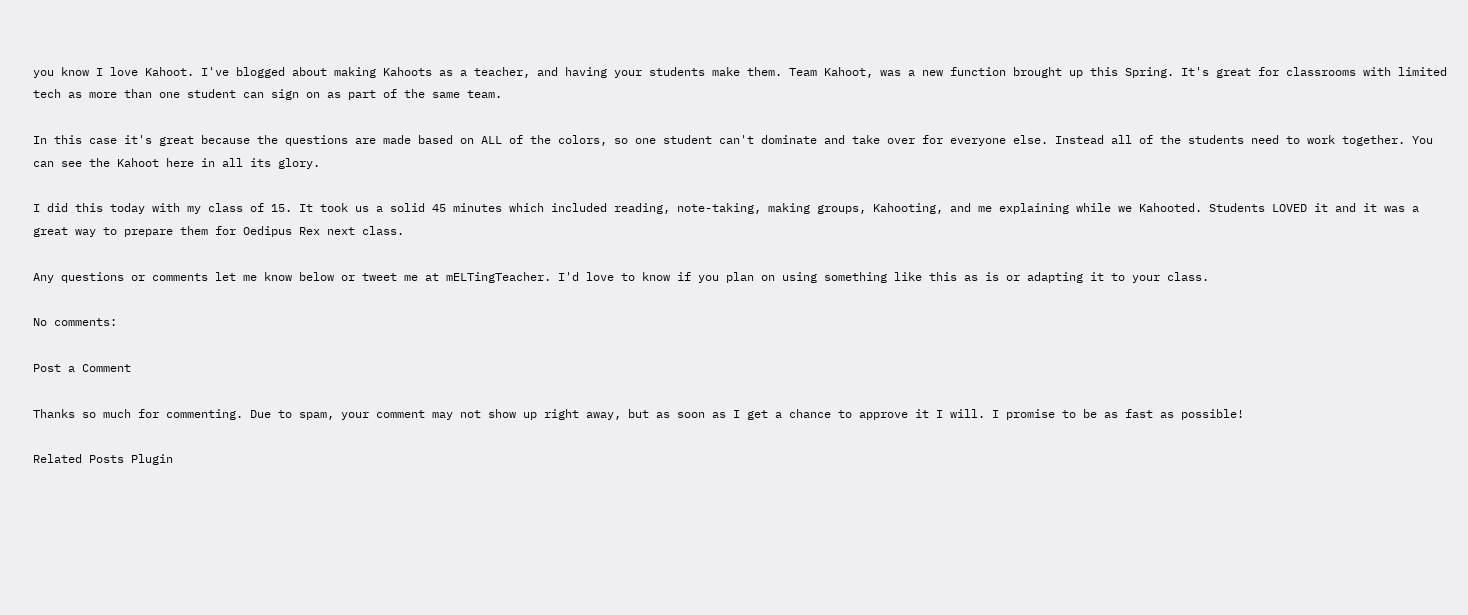you know I love Kahoot. I've blogged about making Kahoots as a teacher, and having your students make them. Team Kahoot, was a new function brought up this Spring. It's great for classrooms with limited tech as more than one student can sign on as part of the same team.

In this case it's great because the questions are made based on ALL of the colors, so one student can't dominate and take over for everyone else. Instead all of the students need to work together. You can see the Kahoot here in all its glory.

I did this today with my class of 15. It took us a solid 45 minutes which included reading, note-taking, making groups, Kahooting, and me explaining while we Kahooted. Students LOVED it and it was a great way to prepare them for Oedipus Rex next class.

Any questions or comments let me know below or tweet me at mELTingTeacher. I'd love to know if you plan on using something like this as is or adapting it to your class.

No comments:

Post a Comment

Thanks so much for commenting. Due to spam, your comment may not show up right away, but as soon as I get a chance to approve it I will. I promise to be as fast as possible!

Related Posts Plugin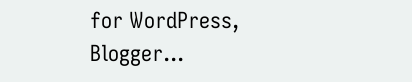for WordPress, Blogger...